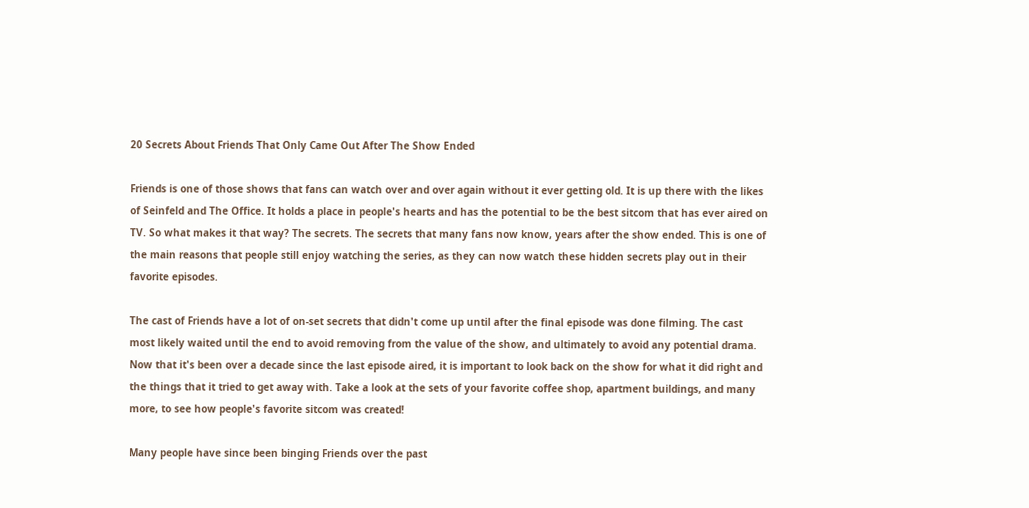20 Secrets About Friends That Only Came Out After The Show Ended

Friends is one of those shows that fans can watch over and over again without it ever getting old. It is up there with the likes of Seinfeld and The Office. It holds a place in people's hearts and has the potential to be the best sitcom that has ever aired on TV. So what makes it that way? The secrets. The secrets that many fans now know, years after the show ended. This is one of the main reasons that people still enjoy watching the series, as they can now watch these hidden secrets play out in their favorite episodes.

The cast of Friends have a lot of on-set secrets that didn't come up until after the final episode was done filming. The cast most likely waited until the end to avoid removing from the value of the show, and ultimately to avoid any potential drama. Now that it's been over a decade since the last episode aired, it is important to look back on the show for what it did right and the things that it tried to get away with. Take a look at the sets of your favorite coffee shop, apartment buildings, and many more, to see how people's favorite sitcom was created!

Many people have since been binging Friends over the past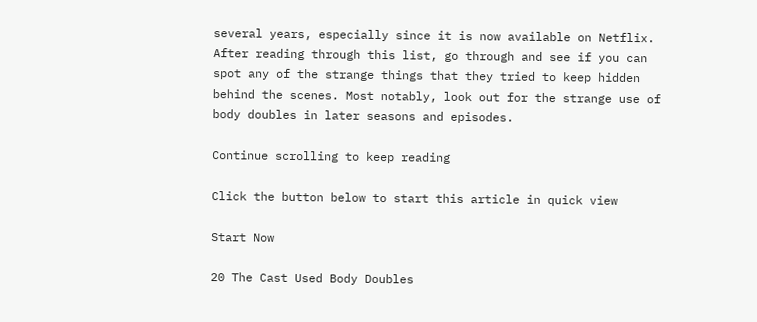several years, especially since it is now available on Netflix. After reading through this list, go through and see if you can spot any of the strange things that they tried to keep hidden behind the scenes. Most notably, look out for the strange use of body doubles in later seasons and episodes.

Continue scrolling to keep reading

Click the button below to start this article in quick view

Start Now

20 The Cast Used Body Doubles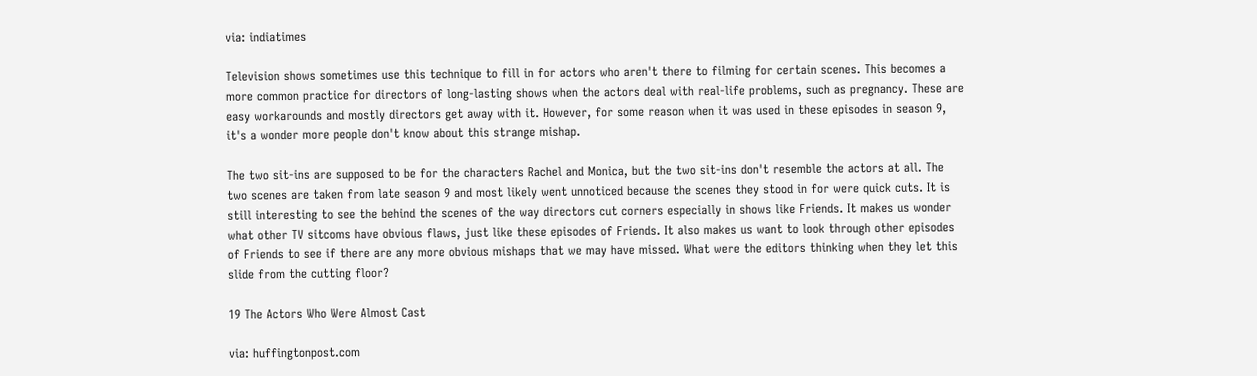via: indiatimes

Television shows sometimes use this technique to fill in for actors who aren't there to filming for certain scenes. This becomes a more common practice for directors of long-lasting shows when the actors deal with real-life problems, such as pregnancy. These are easy workarounds and mostly directors get away with it. However, for some reason when it was used in these episodes in season 9, it's a wonder more people don't know about this strange mishap.

The two sit-ins are supposed to be for the characters Rachel and Monica, but the two sit-ins don't resemble the actors at all. The two scenes are taken from late season 9 and most likely went unnoticed because the scenes they stood in for were quick cuts. It is still interesting to see the behind the scenes of the way directors cut corners especially in shows like Friends. It makes us wonder what other TV sitcoms have obvious flaws, just like these episodes of Friends. It also makes us want to look through other episodes of Friends to see if there are any more obvious mishaps that we may have missed. What were the editors thinking when they let this slide from the cutting floor?

19 The Actors Who Were Almost Cast

via: huffingtonpost.com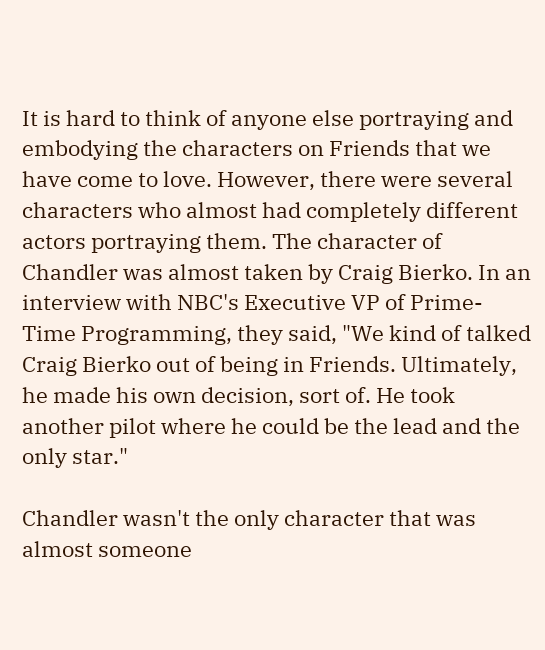It is hard to think of anyone else portraying and embodying the characters on Friends that we have come to love. However, there were several characters who almost had completely different actors portraying them. The character of Chandler was almost taken by Craig Bierko. In an interview with NBC's Executive VP of Prime-Time Programming, they said, "We kind of talked Craig Bierko out of being in Friends. Ultimately, he made his own decision, sort of. He took another pilot where he could be the lead and the only star."

Chandler wasn't the only character that was almost someone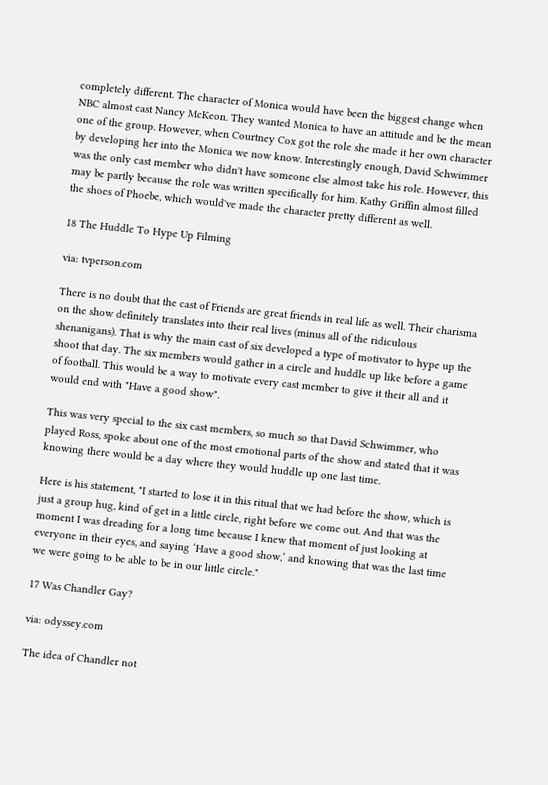completely different. The character of Monica would have been the biggest change when NBC almost cast Nancy McKeon. They wanted Monica to have an attitude and be the mean one of the group. However, when Courtney Cox got the role she made it her own character by developing her into the Monica we now know. Interestingly enough, David Schwimmer was the only cast member who didn't have someone else almost take his role. However, this may be partly because the role was written specifically for him. Kathy Griffin almost filled the shoes of Phoebe, which would've made the character pretty different as well.

18 The Huddle To Hype Up Filming

via: tvperson.com

There is no doubt that the cast of Friends are great friends in real life as well. Their charisma on the show definitely translates into their real lives (minus all of the ridiculous shenanigans). That is why the main cast of six developed a type of motivator to hype up the shoot that day. The six members would gather in a circle and huddle up like before a game of football. This would be a way to motivate every cast member to give it their all and it would end with "Have a good show".

This was very special to the six cast members, so much so that David Schwimmer, who played Ross, spoke about one of the most emotional parts of the show and stated that it was knowing there would be a day where they would huddle up one last time.

Here is his statement, "I started to lose it in this ritual that we had before the show, which is just a group hug, kind of get in a little circle, right before we come out. And that was the moment I was dreading for a long time because I knew that moment of just looking at everyone in their eyes, and saying ‘Have a good show,’ and knowing that was the last time we were going to be able to be in our little circle."

17 Was Chandler Gay?

via: odyssey.com

The idea of Chandler not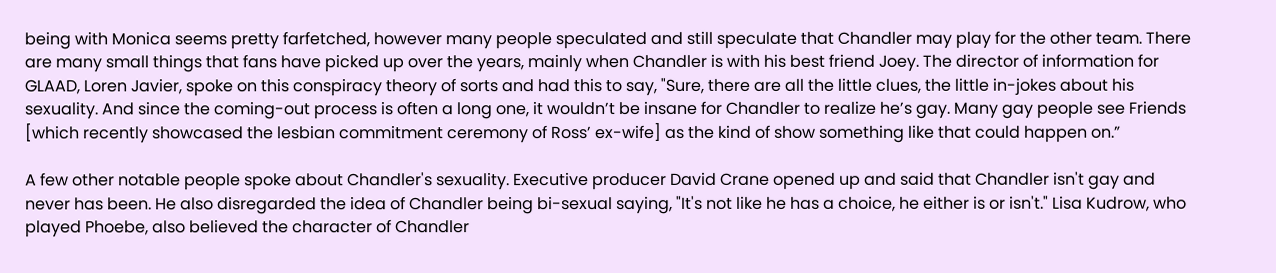being with Monica seems pretty farfetched, however many people speculated and still speculate that Chandler may play for the other team. There are many small things that fans have picked up over the years, mainly when Chandler is with his best friend Joey. The director of information for GLAAD, Loren Javier, spoke on this conspiracy theory of sorts and had this to say, "Sure, there are all the little clues, the little in-jokes about his sexuality. And since the coming-out process is often a long one, it wouldn’t be insane for Chandler to realize he’s gay. Many gay people see Friends [which recently showcased the lesbian commitment ceremony of Ross’ ex-wife] as the kind of show something like that could happen on.”

A few other notable people spoke about Chandler's sexuality. Executive producer David Crane opened up and said that Chandler isn't gay and never has been. He also disregarded the idea of Chandler being bi-sexual saying, "It's not like he has a choice, he either is or isn't." Lisa Kudrow, who played Phoebe, also believed the character of Chandler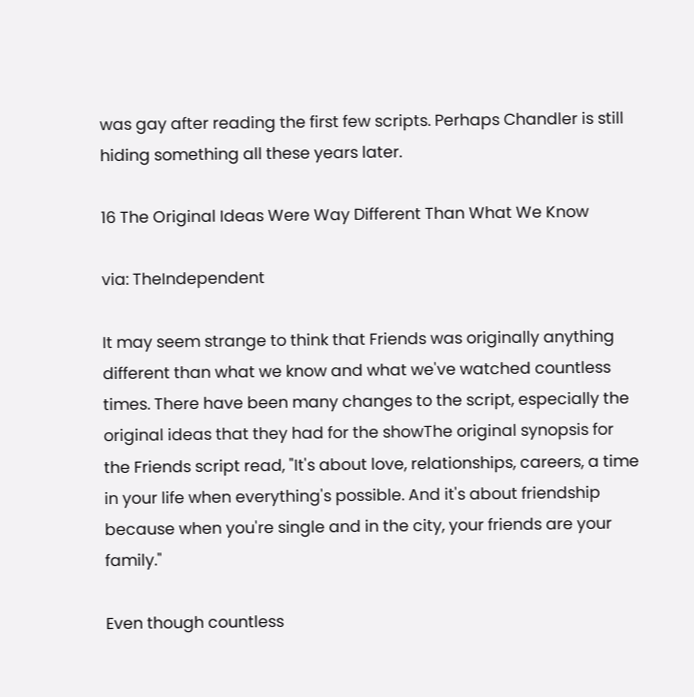was gay after reading the first few scripts. Perhaps Chandler is still hiding something all these years later.

16 The Original Ideas Were Way Different Than What We Know

via: TheIndependent

It may seem strange to think that Friends was originally anything different than what we know and what we've watched countless times. There have been many changes to the script, especially the original ideas that they had for the showThe original synopsis for the Friends script read, "It's about love, relationships, careers, a time in your life when everything's possible. And it's about friendship because when you're single and in the city, your friends are your family."

Even though countless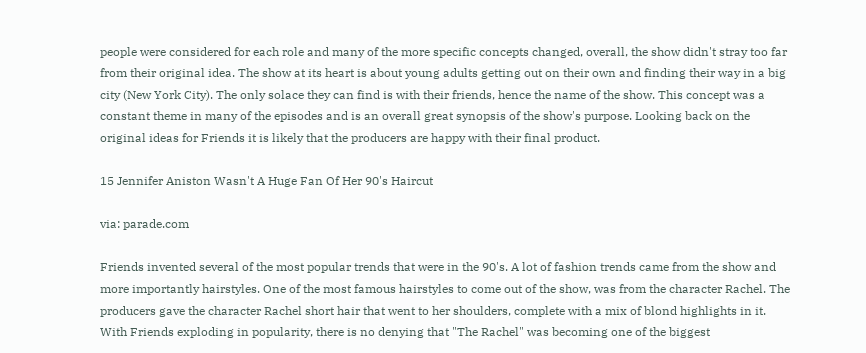people were considered for each role and many of the more specific concepts changed, overall, the show didn't stray too far from their original idea. The show at its heart is about young adults getting out on their own and finding their way in a big city (New York City). The only solace they can find is with their friends, hence the name of the show. This concept was a constant theme in many of the episodes and is an overall great synopsis of the show's purpose. Looking back on the original ideas for Friends it is likely that the producers are happy with their final product.

15 Jennifer Aniston Wasn't A Huge Fan Of Her 90's Haircut

via: parade.com

Friends invented several of the most popular trends that were in the 90's. A lot of fashion trends came from the show and more importantly hairstyles. One of the most famous hairstyles to come out of the show, was from the character Rachel. The producers gave the character Rachel short hair that went to her shoulders, complete with a mix of blond highlights in it. With Friends exploding in popularity, there is no denying that "The Rachel" was becoming one of the biggest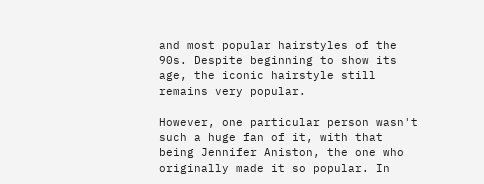and most popular hairstyles of the 90s. Despite beginning to show its age, the iconic hairstyle still remains very popular.

However, one particular person wasn't such a huge fan of it, with that being Jennifer Aniston, the one who originally made it so popular. In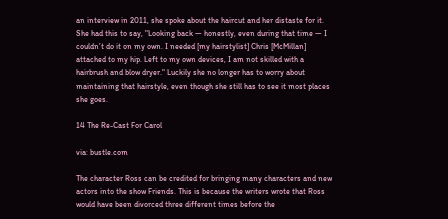an interview in 2011, she spoke about the haircut and her distaste for it. She had this to say, "Looking back — honestly, even during that time — I couldn’t do it on my own. I needed [my hairstylist] Chris [McMillan] attached to my hip. Left to my own devices, I am not skilled with a hairbrush and blow dryer." Luckily she no longer has to worry about maintaining that hairstyle, even though she still has to see it most places she goes.

14 The Re-Cast For Carol

via: bustle.com

The character Ross can be credited for bringing many characters and new actors into the show Friends. This is because the writers wrote that Ross would have been divorced three different times before the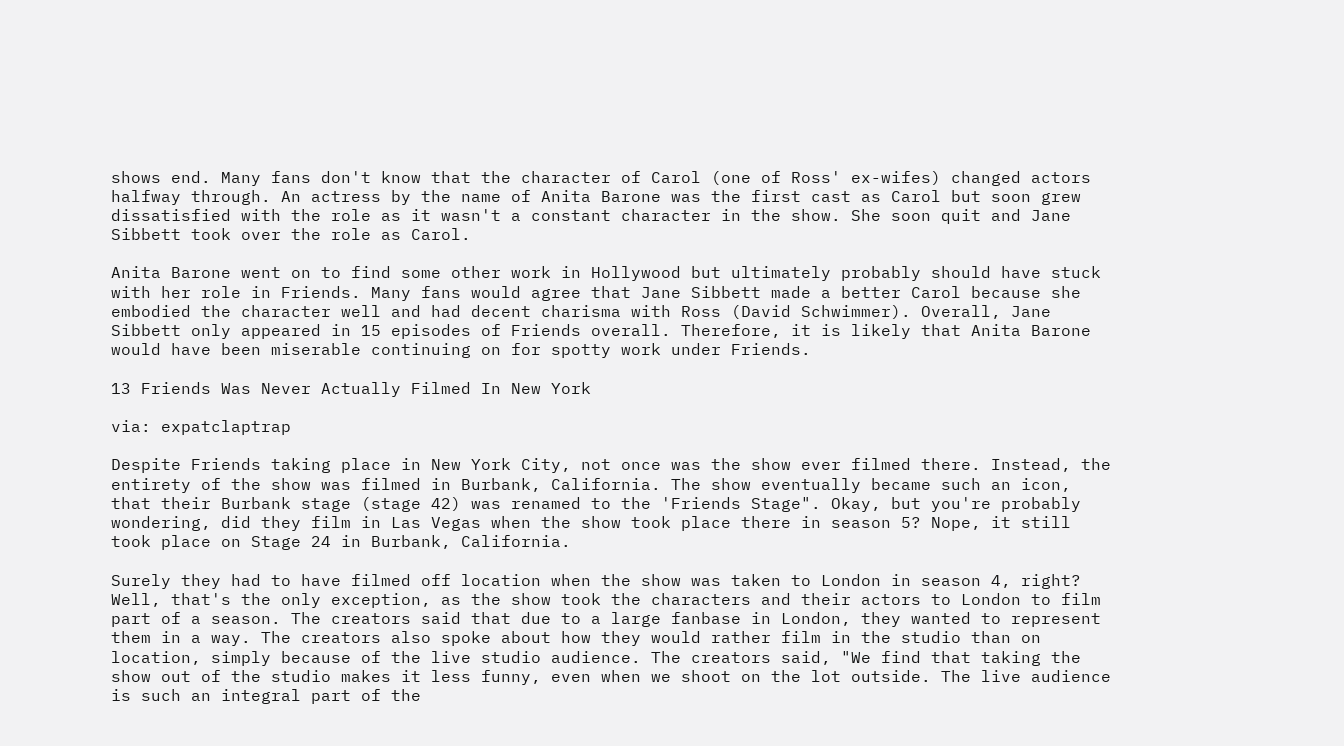shows end. Many fans don't know that the character of Carol (one of Ross' ex-wifes) changed actors halfway through. An actress by the name of Anita Barone was the first cast as Carol but soon grew dissatisfied with the role as it wasn't a constant character in the show. She soon quit and Jane Sibbett took over the role as Carol.

Anita Barone went on to find some other work in Hollywood but ultimately probably should have stuck with her role in Friends. Many fans would agree that Jane Sibbett made a better Carol because she embodied the character well and had decent charisma with Ross (David Schwimmer). Overall, Jane Sibbett only appeared in 15 episodes of Friends overall. Therefore, it is likely that Anita Barone would have been miserable continuing on for spotty work under Friends.

13 Friends Was Never Actually Filmed In New York

via: expatclaptrap

Despite Friends taking place in New York City, not once was the show ever filmed there. Instead, the entirety of the show was filmed in Burbank, California. The show eventually became such an icon, that their Burbank stage (stage 42) was renamed to the 'Friends Stage". Okay, but you're probably wondering, did they film in Las Vegas when the show took place there in season 5? Nope, it still took place on Stage 24 in Burbank, California.

Surely they had to have filmed off location when the show was taken to London in season 4, right? Well, that's the only exception, as the show took the characters and their actors to London to film part of a season. The creators said that due to a large fanbase in London, they wanted to represent them in a way. The creators also spoke about how they would rather film in the studio than on location, simply because of the live studio audience. The creators said, "We find that taking the show out of the studio makes it less funny, even when we shoot on the lot outside. The live audience is such an integral part of the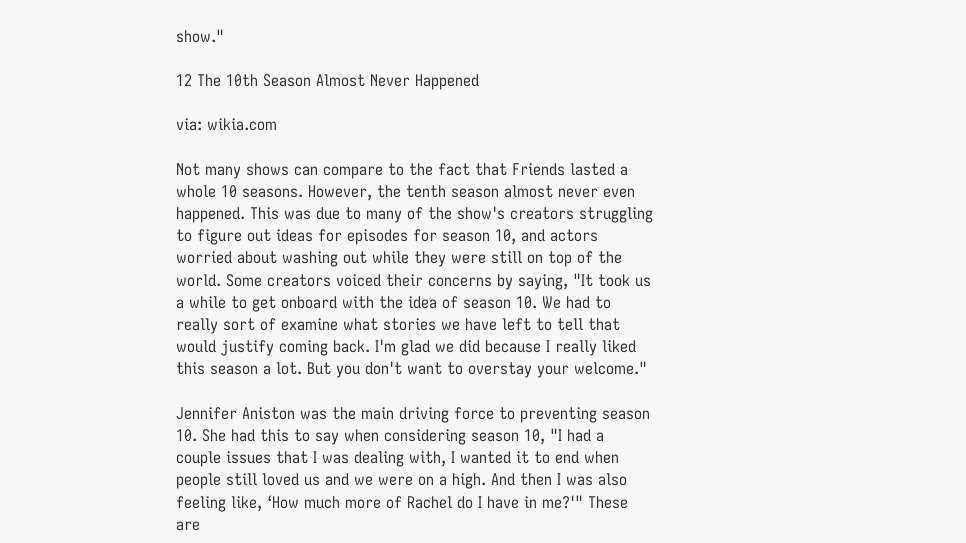show."

12 The 10th Season Almost Never Happened

via: wikia.com

Not many shows can compare to the fact that Friends lasted a whole 10 seasons. However, the tenth season almost never even happened. This was due to many of the show's creators struggling to figure out ideas for episodes for season 10, and actors worried about washing out while they were still on top of the world. Some creators voiced their concerns by saying, "It took us a while to get onboard with the idea of season 10. We had to really sort of examine what stories we have left to tell that would justify coming back. I'm glad we did because I really liked this season a lot. But you don't want to overstay your welcome."

Jennifer Aniston was the main driving force to preventing season 10. She had this to say when considering season 10, "I had a couple issues that I was dealing with, I wanted it to end when people still loved us and we were on a high. And then I was also feeling like, ‘How much more of Rachel do I have in me?'" These are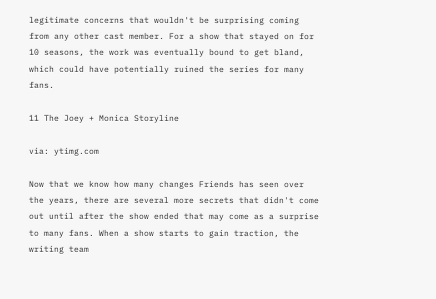legitimate concerns that wouldn't be surprising coming from any other cast member. For a show that stayed on for 10 seasons, the work was eventually bound to get bland, which could have potentially ruined the series for many fans.

11 The Joey + Monica Storyline

via: ytimg.com

Now that we know how many changes Friends has seen over the years, there are several more secrets that didn't come out until after the show ended that may come as a surprise to many fans. When a show starts to gain traction, the writing team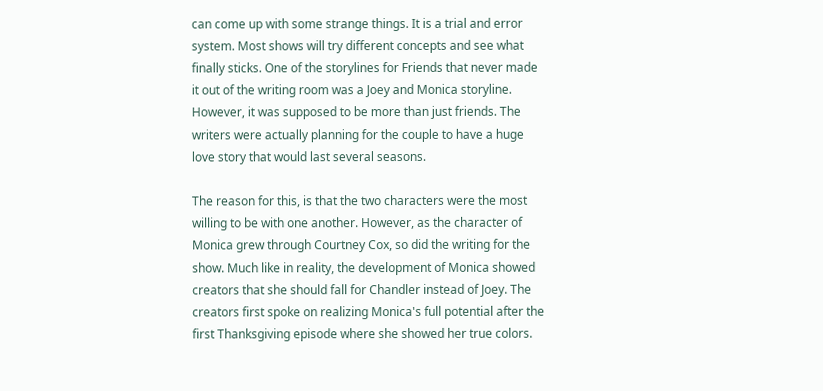can come up with some strange things. It is a trial and error system. Most shows will try different concepts and see what finally sticks. One of the storylines for Friends that never made it out of the writing room was a Joey and Monica storyline. However, it was supposed to be more than just friends. The writers were actually planning for the couple to have a huge love story that would last several seasons.

The reason for this, is that the two characters were the most willing to be with one another. However, as the character of Monica grew through Courtney Cox, so did the writing for the show. Much like in reality, the development of Monica showed creators that she should fall for Chandler instead of Joey. The creators first spoke on realizing Monica's full potential after the first Thanksgiving episode where she showed her true colors.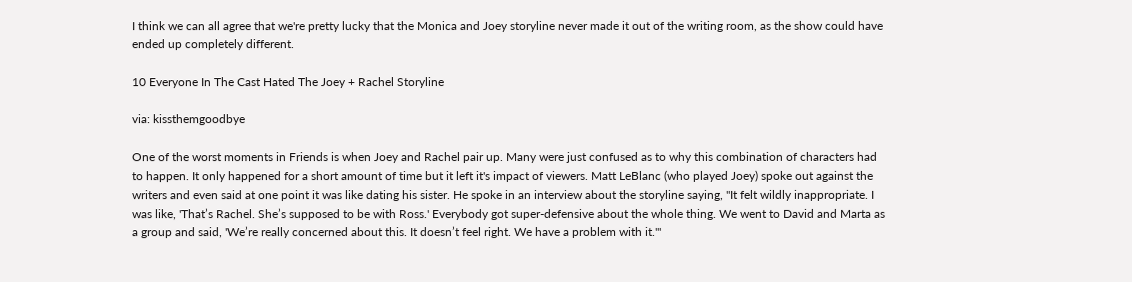I think we can all agree that we're pretty lucky that the Monica and Joey storyline never made it out of the writing room, as the show could have ended up completely different.

10 Everyone In The Cast Hated The Joey + Rachel Storyline

via: kissthemgoodbye

One of the worst moments in Friends is when Joey and Rachel pair up. Many were just confused as to why this combination of characters had to happen. It only happened for a short amount of time but it left it's impact of viewers. Matt LeBlanc (who played Joey) spoke out against the writers and even said at one point it was like dating his sister. He spoke in an interview about the storyline saying, "It felt wildly inappropriate. I was like, 'That’s Rachel. She’s supposed to be with Ross.' Everybody got super-defensive about the whole thing. We went to David and Marta as a group and said, 'We’re really concerned about this. It doesn’t feel right. We have a problem with it.'"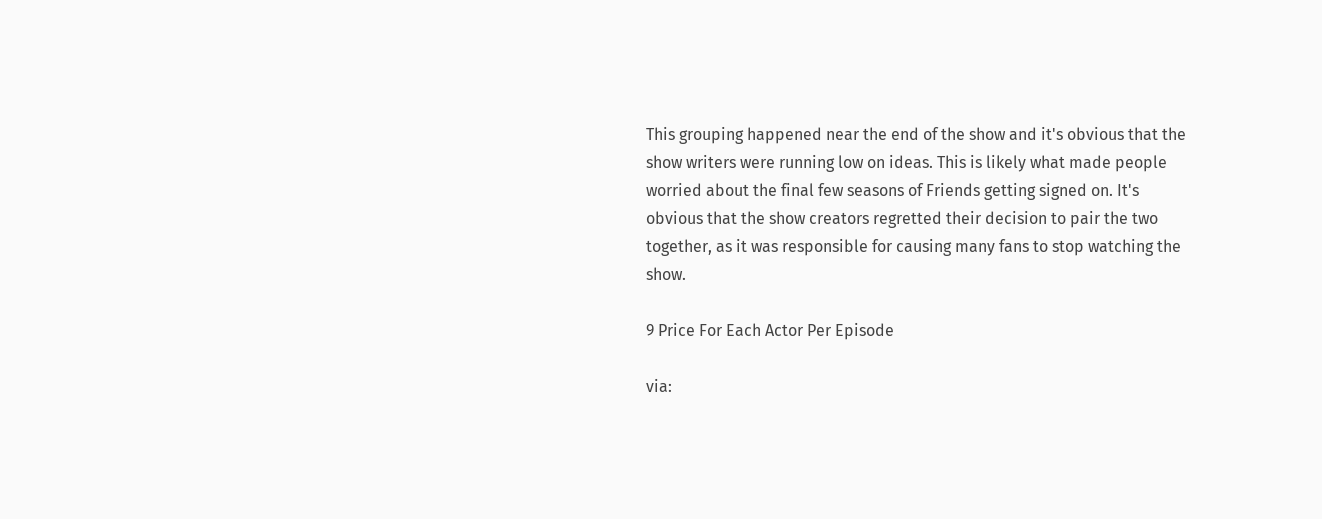This grouping happened near the end of the show and it's obvious that the show writers were running low on ideas. This is likely what made people worried about the final few seasons of Friends getting signed on. It's obvious that the show creators regretted their decision to pair the two together, as it was responsible for causing many fans to stop watching the show.

9 Price For Each Actor Per Episode

via: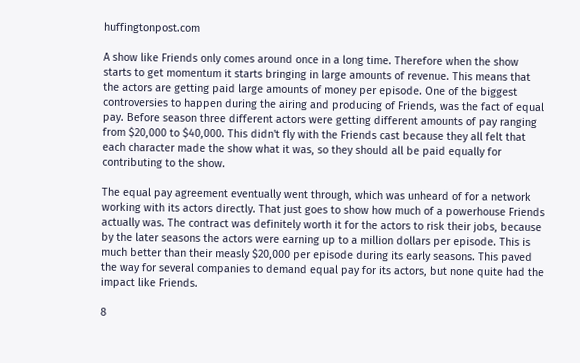huffingtonpost.com

A show like Friends only comes around once in a long time. Therefore when the show starts to get momentum it starts bringing in large amounts of revenue. This means that the actors are getting paid large amounts of money per episode. One of the biggest controversies to happen during the airing and producing of Friends, was the fact of equal pay. Before season three different actors were getting different amounts of pay ranging from $20,000 to $40,000. This didn't fly with the Friends cast because they all felt that each character made the show what it was, so they should all be paid equally for contributing to the show.

The equal pay agreement eventually went through, which was unheard of for a network working with its actors directly. That just goes to show how much of a powerhouse Friends actually was. The contract was definitely worth it for the actors to risk their jobs, because by the later seasons the actors were earning up to a million dollars per episode. This is much better than their measly $20,000 per episode during its early seasons. This paved the way for several companies to demand equal pay for its actors, but none quite had the impact like Friends.

8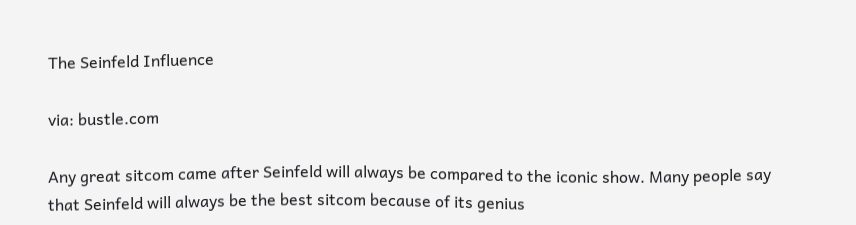The Seinfeld Influence

via: bustle.com

Any great sitcom came after Seinfeld will always be compared to the iconic show. Many people say that Seinfeld will always be the best sitcom because of its genius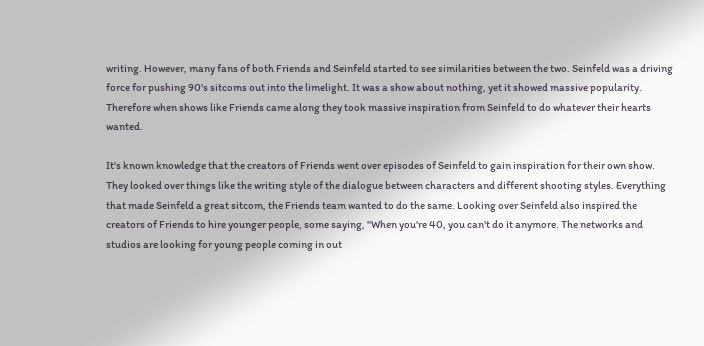writing. However, many fans of both Friends and Seinfeld started to see similarities between the two. Seinfeld was a driving force for pushing 90's sitcoms out into the limelight. It was a show about nothing, yet it showed massive popularity. Therefore when shows like Friends came along they took massive inspiration from Seinfeld to do whatever their hearts wanted.

It's known knowledge that the creators of Friends went over episodes of Seinfeld to gain inspiration for their own show. They looked over things like the writing style of the dialogue between characters and different shooting styles. Everything that made Seinfeld a great sitcom, the Friends team wanted to do the same. Looking over Seinfeld also inspired the creators of Friends to hire younger people, some saying, "When you're 40, you can't do it anymore. The networks and studios are looking for young people coming in out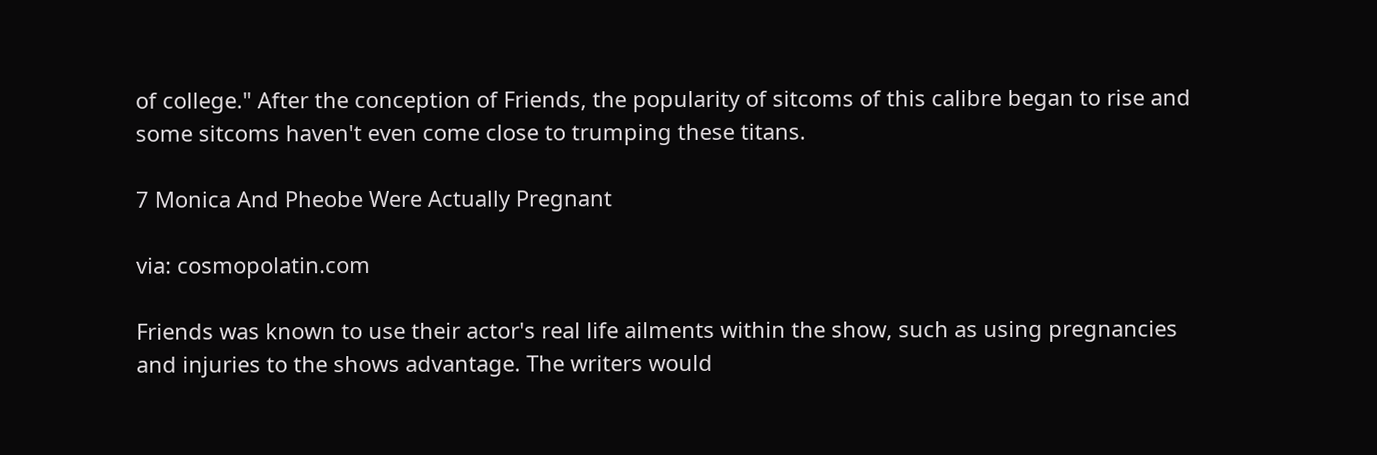of college." After the conception of Friends, the popularity of sitcoms of this calibre began to rise and some sitcoms haven't even come close to trumping these titans.

7 Monica And Pheobe Were Actually Pregnant

via: cosmopolatin.com

Friends was known to use their actor's real life ailments within the show, such as using pregnancies and injuries to the shows advantage. The writers would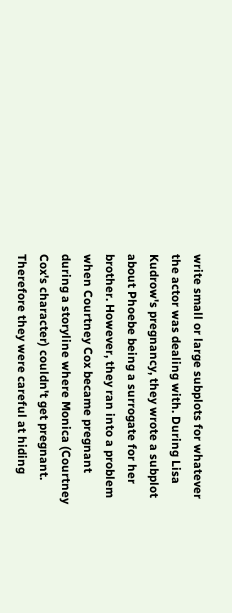write small or large subplots for whatever the actor was dealing with. During Lisa Kudrow's pregnancy, they wrote a subplot about Phoebe being a surrogate for her brother. However, they ran into a problem when Courtney Cox became pregnant during a storyline where Monica (Courtney Cox's character) couldn't get pregnant. Therefore they were careful at hiding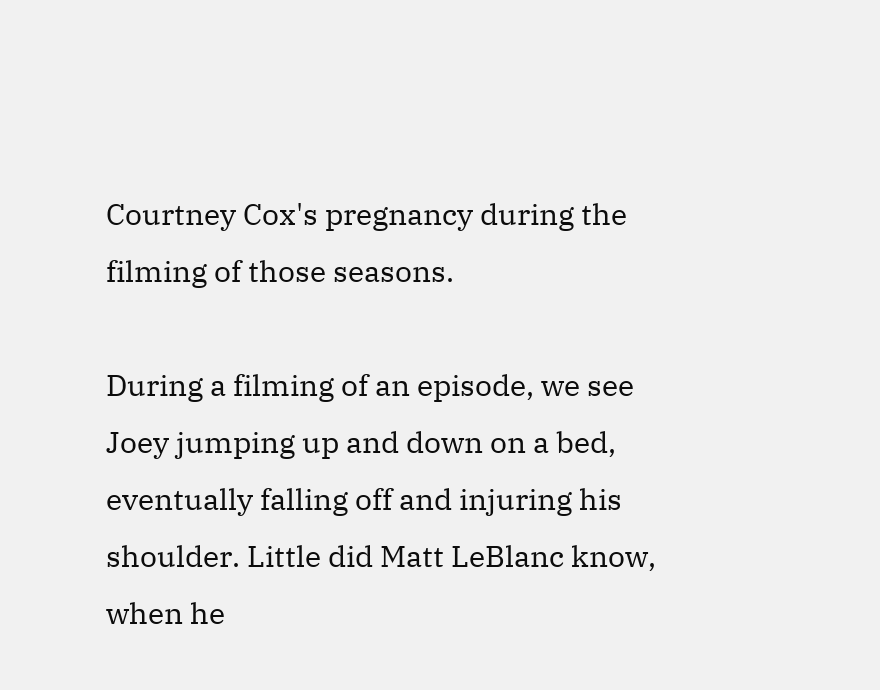Courtney Cox's pregnancy during the filming of those seasons.

During a filming of an episode, we see Joey jumping up and down on a bed, eventually falling off and injuring his shoulder. Little did Matt LeBlanc know, when he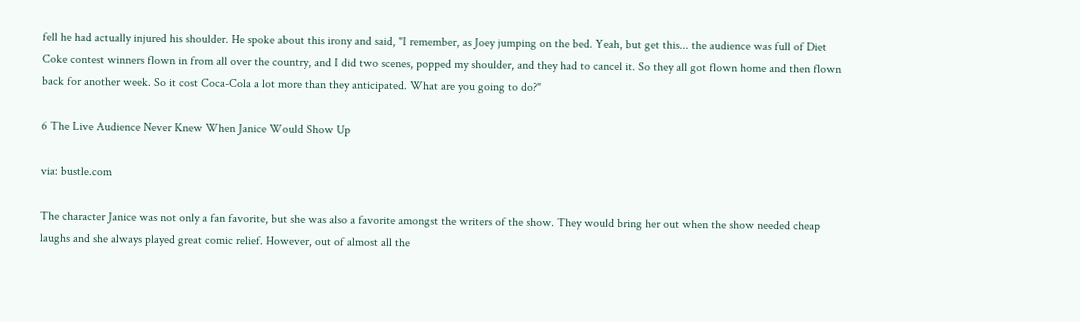fell he had actually injured his shoulder. He spoke about this irony and said, "I remember, as Joey jumping on the bed. Yeah, but get this... the audience was full of Diet Coke contest winners flown in from all over the country, and I did two scenes, popped my shoulder, and they had to cancel it. So they all got flown home and then flown back for another week. So it cost Coca-Cola a lot more than they anticipated. What are you going to do?"

6 The Live Audience Never Knew When Janice Would Show Up

via: bustle.com

The character Janice was not only a fan favorite, but she was also a favorite amongst the writers of the show. They would bring her out when the show needed cheap laughs and she always played great comic relief. However, out of almost all the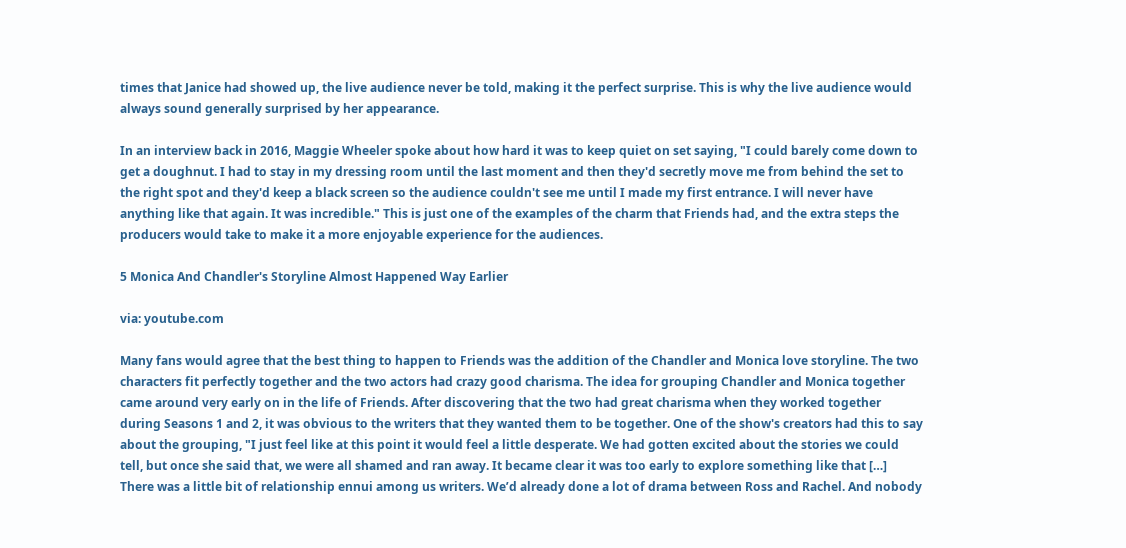times that Janice had showed up, the live audience never be told, making it the perfect surprise. This is why the live audience would always sound generally surprised by her appearance.

In an interview back in 2016, Maggie Wheeler spoke about how hard it was to keep quiet on set saying, "I could barely come down to get a doughnut. I had to stay in my dressing room until the last moment and then they'd secretly move me from behind the set to the right spot and they'd keep a black screen so the audience couldn't see me until I made my first entrance. I will never have anything like that again. It was incredible." This is just one of the examples of the charm that Friends had, and the extra steps the producers would take to make it a more enjoyable experience for the audiences.

5 Monica And Chandler's Storyline Almost Happened Way Earlier

via: youtube.com

Many fans would agree that the best thing to happen to Friends was the addition of the Chandler and Monica love storyline. The two characters fit perfectly together and the two actors had crazy good charisma. The idea for grouping Chandler and Monica together came around very early on in the life of Friends. After discovering that the two had great charisma when they worked together during Seasons 1 and 2, it was obvious to the writers that they wanted them to be together. One of the show's creators had this to say about the grouping, "I just feel like at this point it would feel a little desperate. We had gotten excited about the stories we could tell, but once she said that, we were all shamed and ran away. It became clear it was too early to explore something like that […] There was a little bit of relationship ennui among us writers. We’d already done a lot of drama between Ross and Rachel. And nobody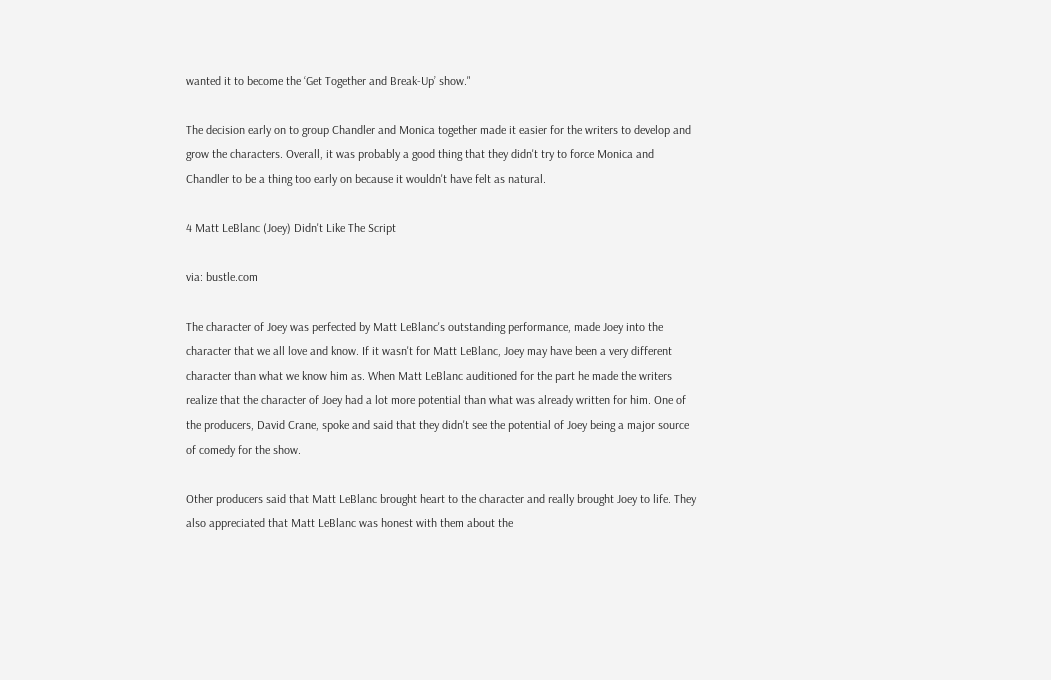wanted it to become the ‘Get Together and Break-Up’ show."

The decision early on to group Chandler and Monica together made it easier for the writers to develop and grow the characters. Overall, it was probably a good thing that they didn't try to force Monica and Chandler to be a thing too early on because it wouldn't have felt as natural.

4 Matt LeBlanc (Joey) Didn't Like The Script

via: bustle.com

The character of Joey was perfected by Matt LeBlanc's outstanding performance, made Joey into the character that we all love and know. If it wasn't for Matt LeBlanc, Joey may have been a very different character than what we know him as. When Matt LeBlanc auditioned for the part he made the writers realize that the character of Joey had a lot more potential than what was already written for him. One of the producers, David Crane, spoke and said that they didn't see the potential of Joey being a major source of comedy for the show.

Other producers said that Matt LeBlanc brought heart to the character and really brought Joey to life. They also appreciated that Matt LeBlanc was honest with them about the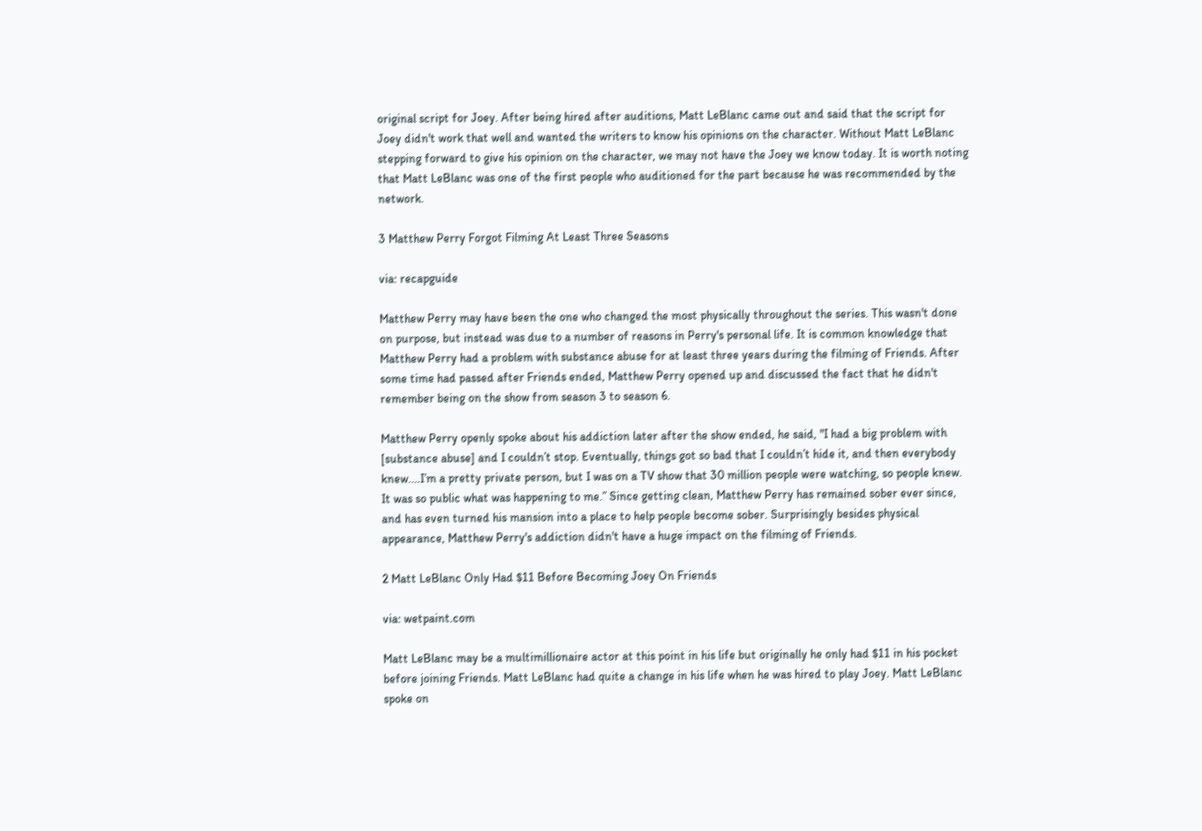original script for Joey. After being hired after auditions, Matt LeBlanc came out and said that the script for Joey didn't work that well and wanted the writers to know his opinions on the character. Without Matt LeBlanc stepping forward to give his opinion on the character, we may not have the Joey we know today. It is worth noting that Matt LeBlanc was one of the first people who auditioned for the part because he was recommended by the network.

3 Matthew Perry Forgot Filming At Least Three Seasons

via: recapguide

Matthew Perry may have been the one who changed the most physically throughout the series. This wasn't done on purpose, but instead was due to a number of reasons in Perry's personal life. It is common knowledge that Matthew Perry had a problem with substance abuse for at least three years during the filming of Friends. After some time had passed after Friends ended, Matthew Perry opened up and discussed the fact that he didn't remember being on the show from season 3 to season 6.

Matthew Perry openly spoke about his addiction later after the show ended, he said, "I had a big problem with [substance abuse] and I couldn’t stop. Eventually, things got so bad that I couldn’t hide it, and then everybody knew....I’m a pretty private person, but I was on a TV show that 30 million people were watching, so people knew. It was so public what was happening to me.” Since getting clean, Matthew Perry has remained sober ever since, and has even turned his mansion into a place to help people become sober. Surprisingly besides physical appearance, Matthew Perry's addiction didn't have a huge impact on the filming of Friends.

2 Matt LeBlanc Only Had $11 Before Becoming Joey On Friends

via: wetpaint.com

Matt LeBlanc may be a multimillionaire actor at this point in his life but originally he only had $11 in his pocket before joining Friends. Matt LeBlanc had quite a change in his life when he was hired to play Joey. Matt LeBlanc spoke on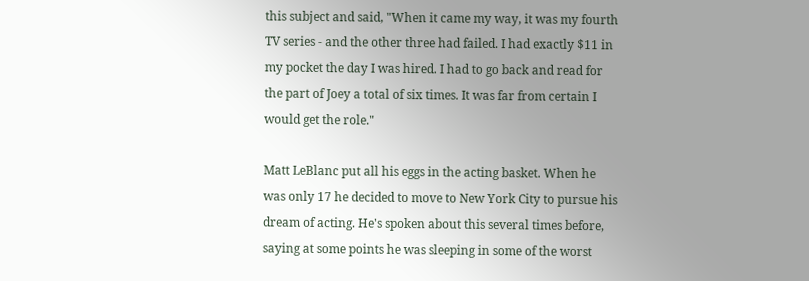this subject and said, "When it came my way, it was my fourth TV series - and the other three had failed. I had exactly $11 in my pocket the day I was hired. I had to go back and read for the part of Joey a total of six times. It was far from certain I would get the role."

Matt LeBlanc put all his eggs in the acting basket. When he was only 17 he decided to move to New York City to pursue his dream of acting. He's spoken about this several times before, saying at some points he was sleeping in some of the worst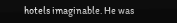hotels imaginable. He was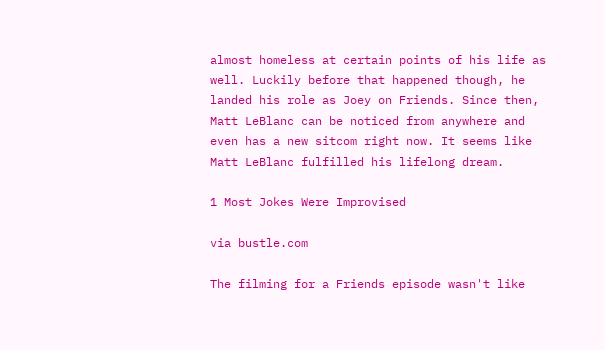almost homeless at certain points of his life as well. Luckily before that happened though, he landed his role as Joey on Friends. Since then, Matt LeBlanc can be noticed from anywhere and even has a new sitcom right now. It seems like Matt LeBlanc fulfilled his lifelong dream.

1 Most Jokes Were Improvised

via bustle.com

The filming for a Friends episode wasn't like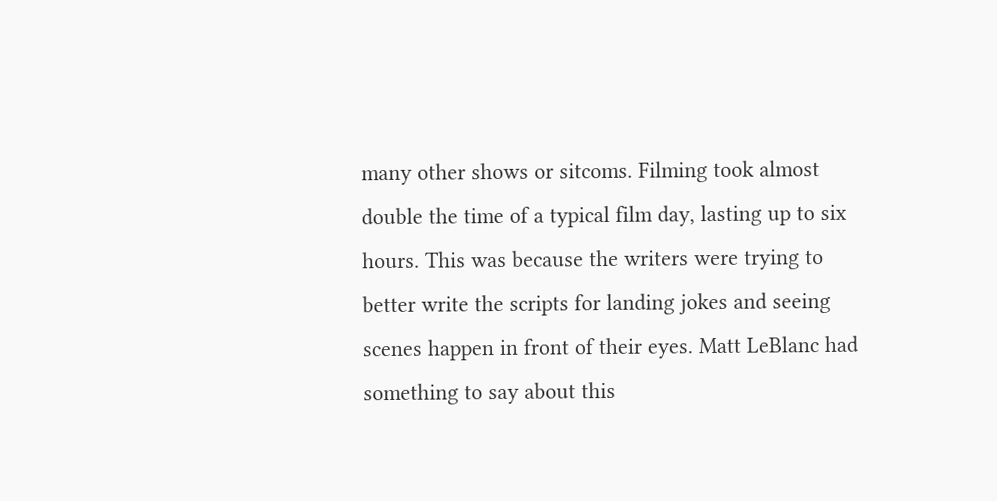many other shows or sitcoms. Filming took almost double the time of a typical film day, lasting up to six hours. This was because the writers were trying to better write the scripts for landing jokes and seeing scenes happen in front of their eyes. Matt LeBlanc had something to say about this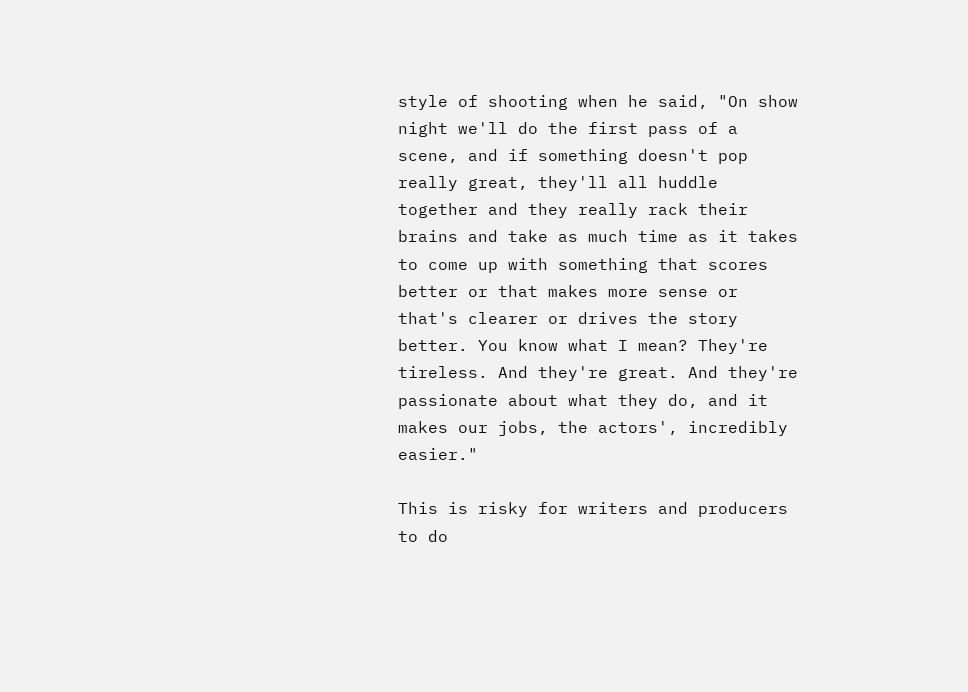style of shooting when he said, "On show night we'll do the first pass of a scene, and if something doesn't pop really great, they'll all huddle together and they really rack their brains and take as much time as it takes to come up with something that scores better or that makes more sense or that's clearer or drives the story better. You know what I mean? They're tireless. And they're great. And they're passionate about what they do, and it makes our jobs, the actors', incredibly easier."

This is risky for writers and producers to do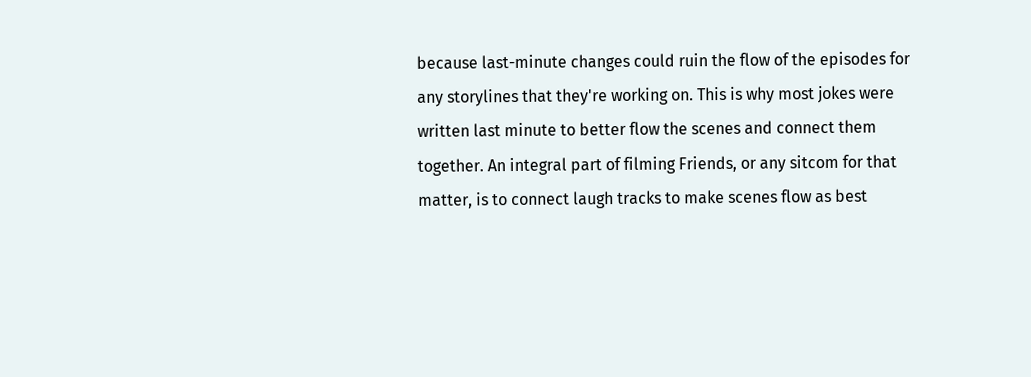because last-minute changes could ruin the flow of the episodes for any storylines that they're working on. This is why most jokes were written last minute to better flow the scenes and connect them together. An integral part of filming Friends, or any sitcom for that matter, is to connect laugh tracks to make scenes flow as best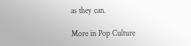as they can.

More in Pop Culture